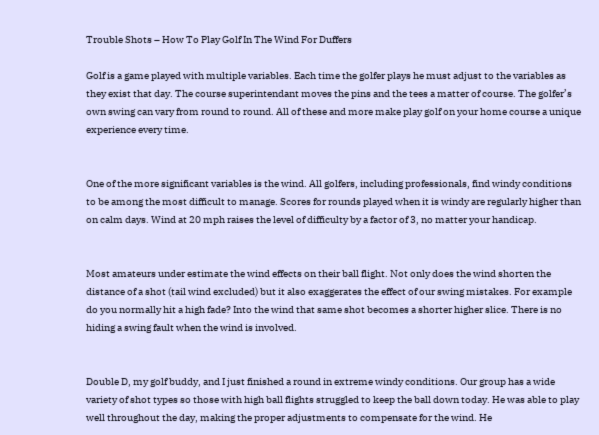Trouble Shots – How To Play Golf In The Wind For Duffers

Golf is a game played with multiple variables. Each time the golfer plays he must adjust to the variables as they exist that day. The course superintendant moves the pins and the tees a matter of course. The golfer’s own swing can vary from round to round. All of these and more make play golf on your home course a unique experience every time.


One of the more significant variables is the wind. All golfers, including professionals, find windy conditions to be among the most difficult to manage. Scores for rounds played when it is windy are regularly higher than on calm days. Wind at 20 mph raises the level of difficulty by a factor of 3, no matter your handicap.


Most amateurs under estimate the wind effects on their ball flight. Not only does the wind shorten the distance of a shot (tail wind excluded) but it also exaggerates the effect of our swing mistakes. For example do you normally hit a high fade? Into the wind that same shot becomes a shorter higher slice. There is no hiding a swing fault when the wind is involved.


Double D, my golf buddy, and I just finished a round in extreme windy conditions. Our group has a wide variety of shot types so those with high ball flights struggled to keep the ball down today. He was able to play well throughout the day, making the proper adjustments to compensate for the wind. He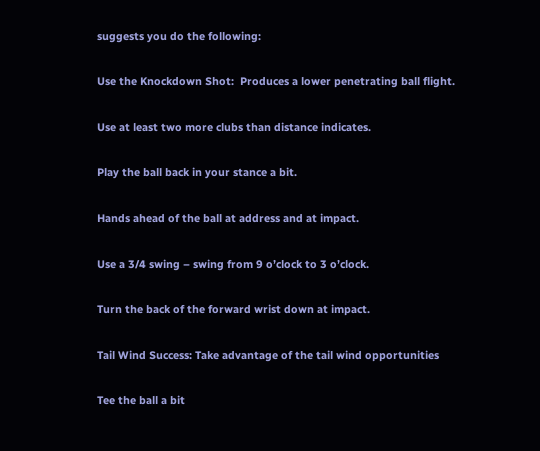suggests you do the following:

Use the Knockdown Shot:  Produces a lower penetrating ball flight.

Use at least two more clubs than distance indicates.

Play the ball back in your stance a bit.

Hands ahead of the ball at address and at impact.

Use a 3/4 swing – swing from 9 o’clock to 3 o’clock.

Turn the back of the forward wrist down at impact.

Tail Wind Success: Take advantage of the tail wind opportunities

Tee the ball a bit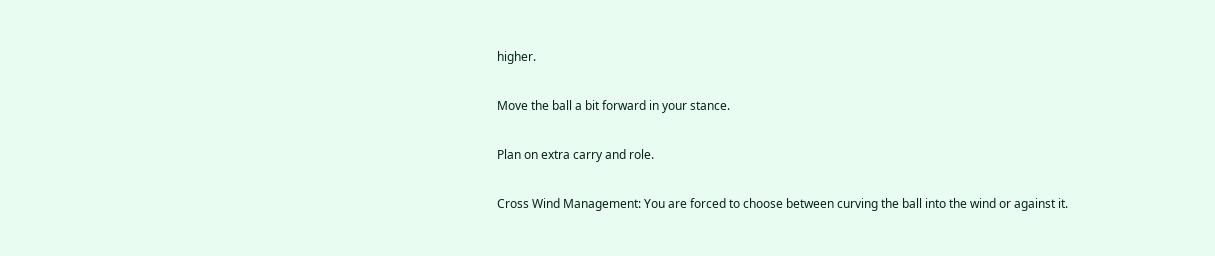higher.

Move the ball a bit forward in your stance.

Plan on extra carry and role.

Cross Wind Management: You are forced to choose between curving the ball into the wind or against it.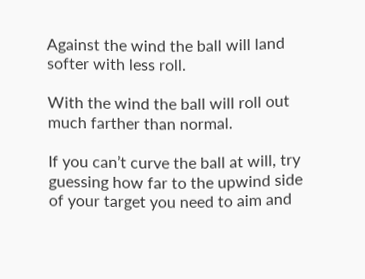Against the wind the ball will land softer with less roll.

With the wind the ball will roll out much farther than normal.

If you can’t curve the ball at will, try guessing how far to the upwind side of your target you need to aim and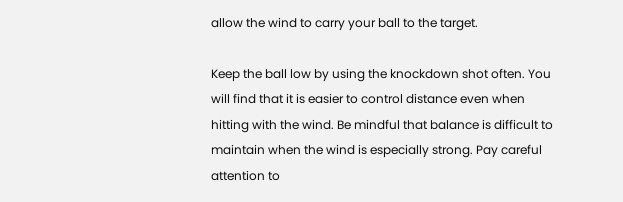allow the wind to carry your ball to the target.

Keep the ball low by using the knockdown shot often. You will find that it is easier to control distance even when hitting with the wind. Be mindful that balance is difficult to maintain when the wind is especially strong. Pay careful attention to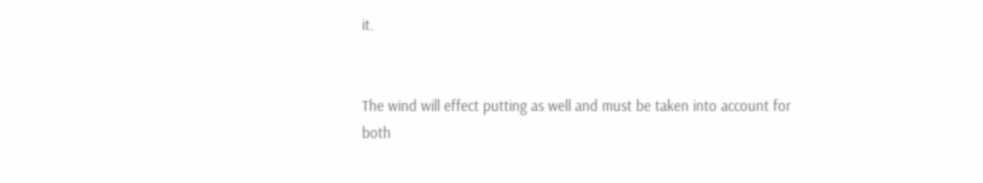it.


The wind will effect putting as well and must be taken into account for both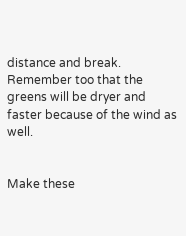distance and break. Remember too that the greens will be dryer and faster because of the wind as well.


Make these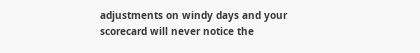adjustments on windy days and your scorecard will never notice the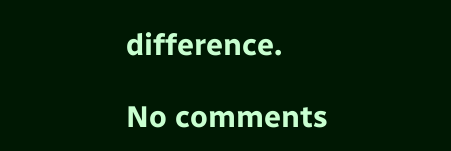difference.

No comments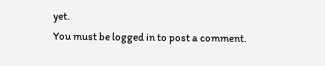yet.
You must be logged in to post a comment.